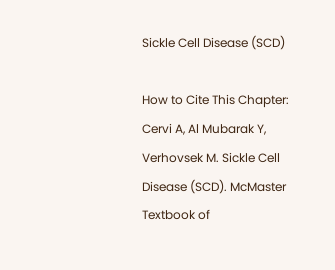Sickle Cell Disease (SCD)

How to Cite This Chapter: Cervi A, Al Mubarak Y, Verhovsek M. Sickle Cell Disease (SCD). McMaster Textbook of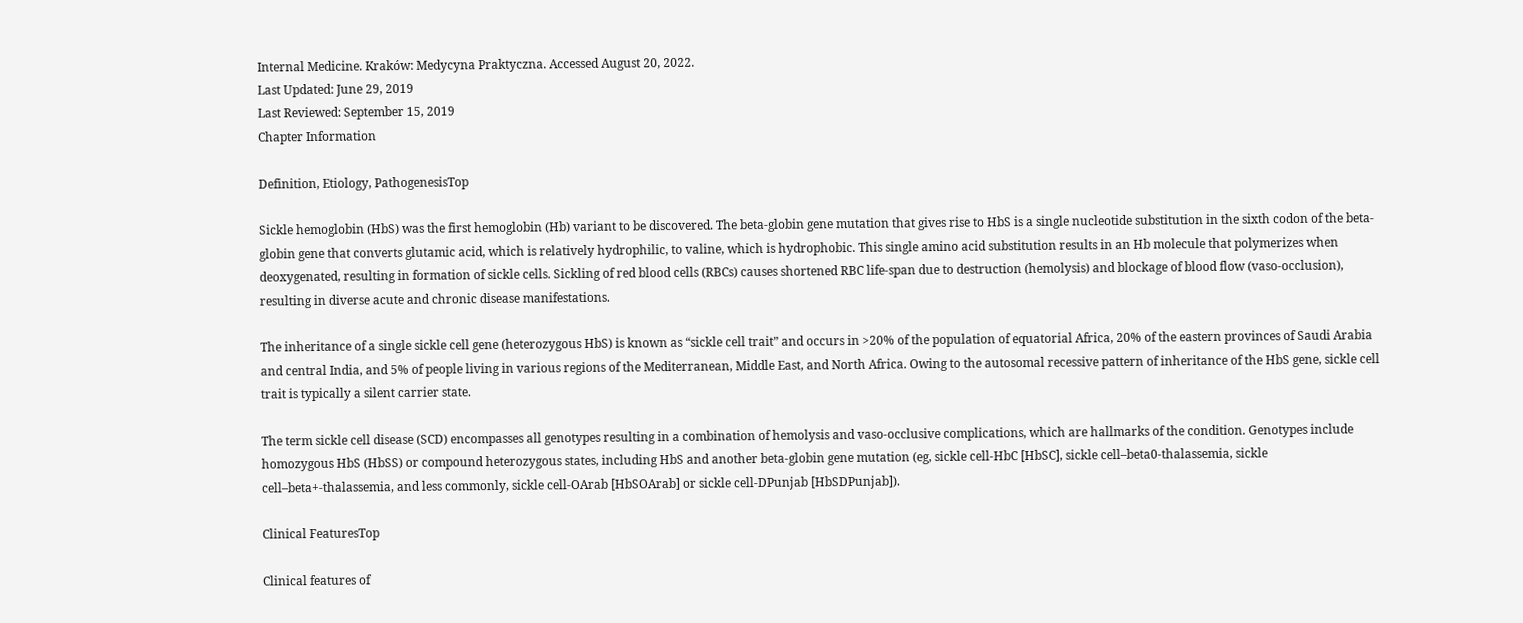Internal Medicine. Kraków: Medycyna Praktyczna. Accessed August 20, 2022.
Last Updated: June 29, 2019
Last Reviewed: September 15, 2019
Chapter Information

Definition, Etiology, PathogenesisTop

Sickle hemoglobin (HbS) was the first hemoglobin (Hb) variant to be discovered. The beta-globin gene mutation that gives rise to HbS is a single nucleotide substitution in the sixth codon of the beta-globin gene that converts glutamic acid, which is relatively hydrophilic, to valine, which is hydrophobic. This single amino acid substitution results in an Hb molecule that polymerizes when deoxygenated, resulting in formation of sickle cells. Sickling of red blood cells (RBCs) causes shortened RBC life-span due to destruction (hemolysis) and blockage of blood flow (vaso-occlusion), resulting in diverse acute and chronic disease manifestations.

The inheritance of a single sickle cell gene (heterozygous HbS) is known as “sickle cell trait” and occurs in >20% of the population of equatorial Africa, 20% of the eastern provinces of Saudi Arabia and central India, and 5% of people living in various regions of the Mediterranean, Middle East, and North Africa. Owing to the autosomal recessive pattern of inheritance of the HbS gene, sickle cell trait is typically a silent carrier state.

The term sickle cell disease (SCD) encompasses all genotypes resulting in a combination of hemolysis and vaso-occlusive complications, which are hallmarks of the condition. Genotypes include homozygous HbS (HbSS) or compound heterozygous states, including HbS and another beta-globin gene mutation (eg, sickle cell-HbC [HbSC], sickle cell–beta0-thalassemia, sickle cell–beta+-thalassemia, and less commonly, sickle cell-OArab [HbSOArab] or sickle cell-DPunjab [HbSDPunjab]).

Clinical FeaturesTop

Clinical features of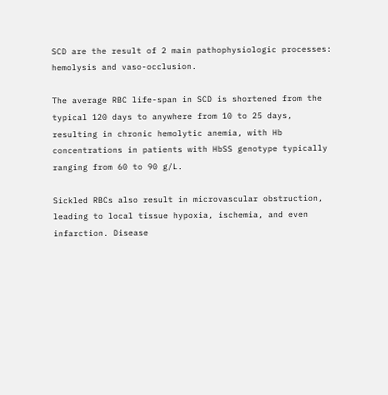SCD are the result of 2 main pathophysiologic processes: hemolysis and vaso-occlusion.

The average RBC life-span in SCD is shortened from the typical 120 days to anywhere from 10 to 25 days, resulting in chronic hemolytic anemia, with Hb concentrations in patients with HbSS genotype typically ranging from 60 to 90 g/L.

Sickled RBCs also result in microvascular obstruction, leading to local tissue hypoxia, ischemia, and even infarction. Disease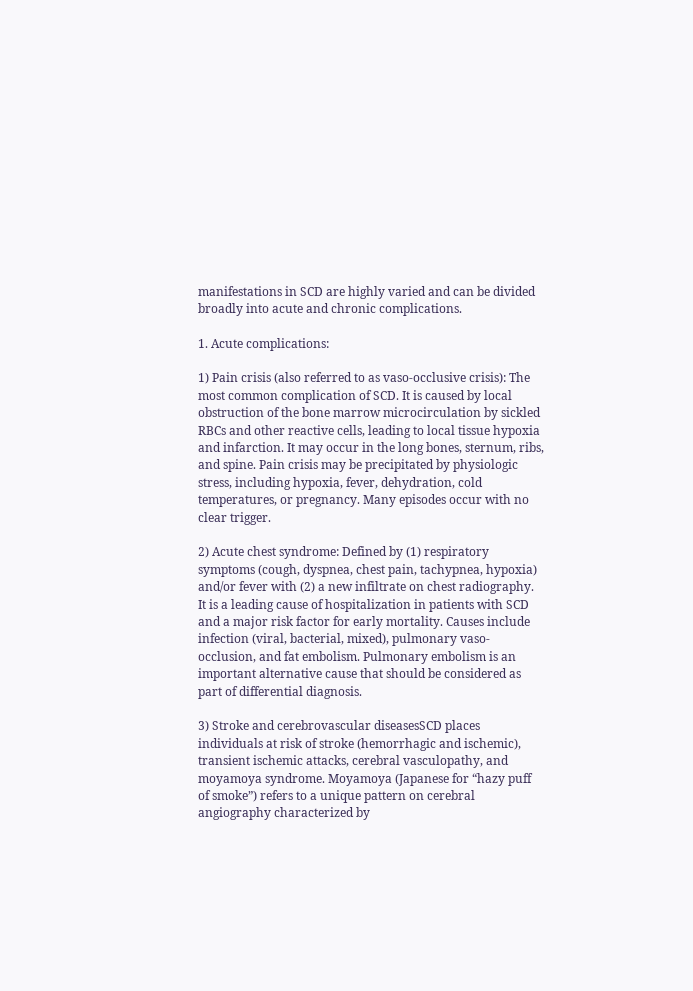manifestations in SCD are highly varied and can be divided broadly into acute and chronic complications.

1. Acute complications:

1) Pain crisis (also referred to as vaso-occlusive crisis): The most common complication of SCD. It is caused by local obstruction of the bone marrow microcirculation by sickled RBCs and other reactive cells, leading to local tissue hypoxia and infarction. It may occur in the long bones, sternum, ribs, and spine. Pain crisis may be precipitated by physiologic stress, including hypoxia, fever, dehydration, cold temperatures, or pregnancy. Many episodes occur with no clear trigger.

2) Acute chest syndrome: Defined by (1) respiratory symptoms (cough, dyspnea, chest pain, tachypnea, hypoxia) and/or fever with (2) a new infiltrate on chest radiography. It is a leading cause of hospitalization in patients with SCD and a major risk factor for early mortality. Causes include infection (viral, bacterial, mixed), pulmonary vaso-occlusion, and fat embolism. Pulmonary embolism is an important alternative cause that should be considered as part of differential diagnosis.

3) Stroke and cerebrovascular diseasesSCD places individuals at risk of stroke (hemorrhagic and ischemic), transient ischemic attacks, cerebral vasculopathy, and moyamoya syndrome. Moyamoya (Japanese for “hazy puff of smoke”) refers to a unique pattern on cerebral angiography characterized by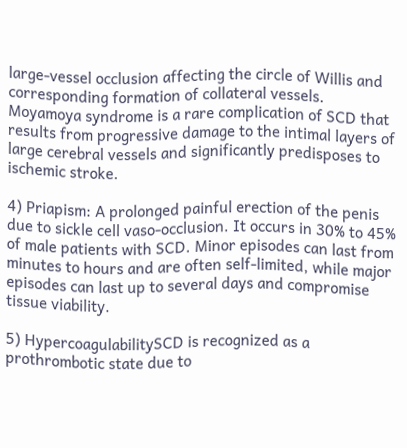large-vessel occlusion affecting the circle of Willis and corresponding formation of collateral vessels. Moyamoya syndrome is a rare complication of SCD that results from progressive damage to the intimal layers of large cerebral vessels and significantly predisposes to ischemic stroke.

4) Priapism: A prolonged painful erection of the penis due to sickle cell vaso-occlusion. It occurs in 30% to 45% of male patients with SCD. Minor episodes can last from minutes to hours and are often self-limited, while major episodes can last up to several days and compromise tissue viability.

5) HypercoagulabilitySCD is recognized as a prothrombotic state due to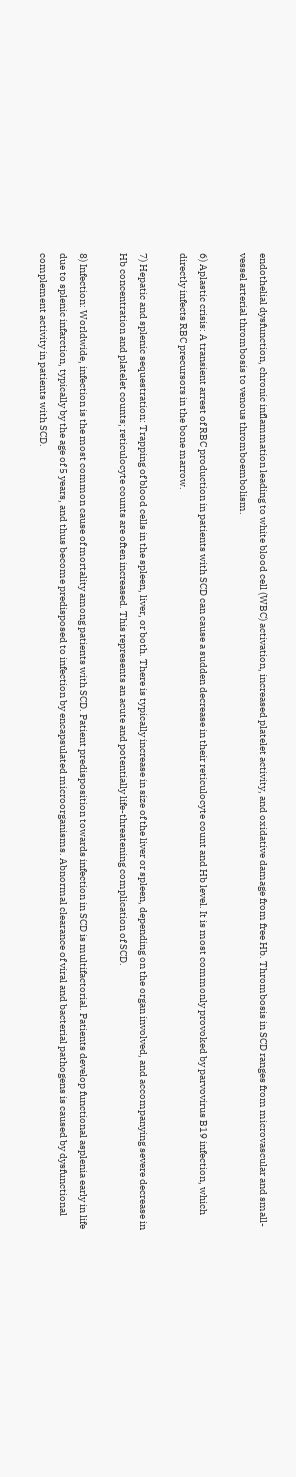endothelial dysfunction, chronic inflammation leading to white blood cell (WBC) activation, increased platelet activity, and oxidative damage from free Hb. Thrombosis in SCD ranges from microvascular and small-vessel arterial thrombosis to venous thromboembolism.

6) Aplastic crisis: A transient arrest of RBC production in patients with SCD can cause a sudden decrease in their reticulocyte count and Hb level. It is most commonly provoked by parvovirus B19 infection, which directly infects RBC precursors in the bone marrow.

7) Hepatic and splenic sequestration: Trapping of blood cells in the spleen, liver, or both. There is typically increase in size of the liver or spleen, depending on the organ involved, and accompanying severe decrease in Hb concentration and platelet counts; reticulocyte counts are often increased. This represents an acute and potentially life-threatening complication of SCD.

8) Infection: Worldwide, infection is the most common cause of mortality among patients with SCD. Patient predisposition towards infection in SCD is multifactorial. Patients develop functional asplenia early in life due to splenic infarction, typically by the age of 5 years, and thus become predisposed to infection by encapsulated microorganisms. Abnormal clearance of viral and bacterial pathogens is caused by dysfunctional complement activity in patients with SCD.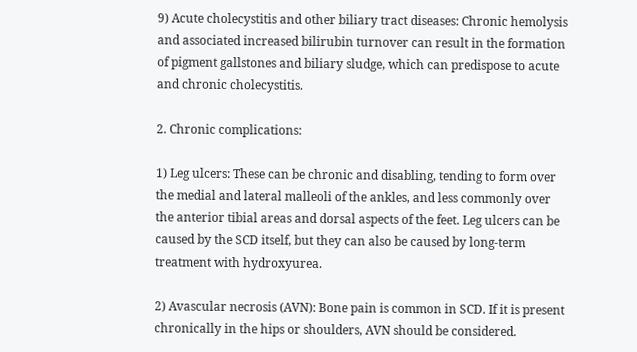9) Acute cholecystitis and other biliary tract diseases: Chronic hemolysis and associated increased bilirubin turnover can result in the formation of pigment gallstones and biliary sludge, which can predispose to acute and chronic cholecystitis.

2. Chronic complications:

1) Leg ulcers: These can be chronic and disabling, tending to form over the medial and lateral malleoli of the ankles, and less commonly over the anterior tibial areas and dorsal aspects of the feet. Leg ulcers can be caused by the SCD itself, but they can also be caused by long-term treatment with hydroxyurea.

2) Avascular necrosis (AVN): Bone pain is common in SCD. If it is present chronically in the hips or shoulders, AVN should be considered.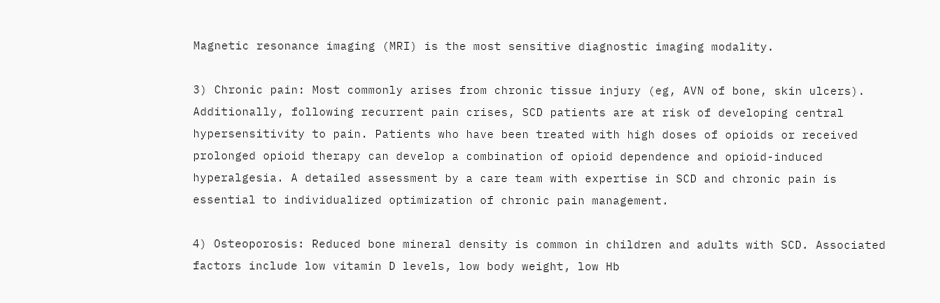Magnetic resonance imaging (MRI) is the most sensitive diagnostic imaging modality.

3) Chronic pain: Most commonly arises from chronic tissue injury (eg, AVN of bone, skin ulcers). Additionally, following recurrent pain crises, SCD patients are at risk of developing central hypersensitivity to pain. Patients who have been treated with high doses of opioids or received prolonged opioid therapy can develop a combination of opioid dependence and opioid-induced hyperalgesia. A detailed assessment by a care team with expertise in SCD and chronic pain is essential to individualized optimization of chronic pain management.

4) Osteoporosis: Reduced bone mineral density is common in children and adults with SCD. Associated factors include low vitamin D levels, low body weight, low Hb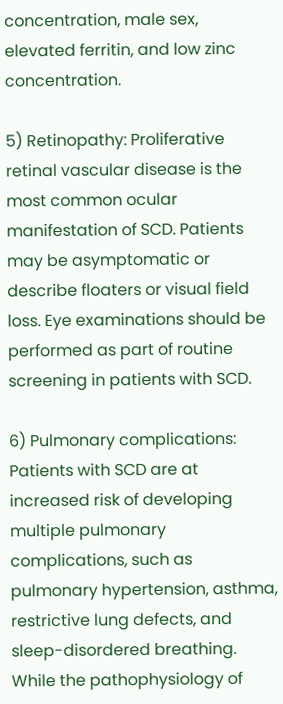concentration, male sex, elevated ferritin, and low zinc concentration.

5) Retinopathy: Proliferative retinal vascular disease is the most common ocular manifestation of SCD. Patients may be asymptomatic or describe floaters or visual field loss. Eye examinations should be performed as part of routine screening in patients with SCD.

6) Pulmonary complications: Patients with SCD are at increased risk of developing multiple pulmonary complications, such as pulmonary hypertension, asthma, restrictive lung defects, and sleep-disordered breathing. While the pathophysiology of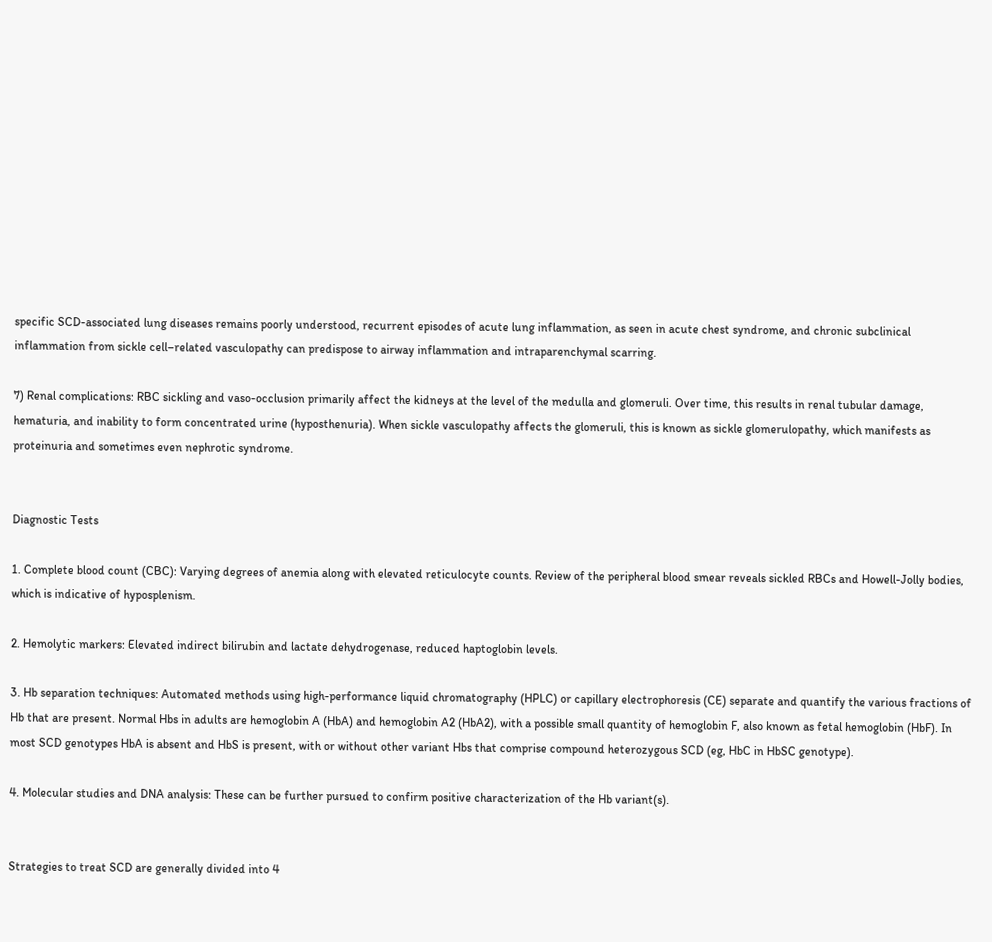specific SCD-associated lung diseases remains poorly understood, recurrent episodes of acute lung inflammation, as seen in acute chest syndrome, and chronic subclinical inflammation from sickle cell–related vasculopathy can predispose to airway inflammation and intraparenchymal scarring.

7) Renal complications: RBC sickling and vaso-occlusion primarily affect the kidneys at the level of the medulla and glomeruli. Over time, this results in renal tubular damage, hematuria, and inability to form concentrated urine (hyposthenuria). When sickle vasculopathy affects the glomeruli, this is known as sickle glomerulopathy, which manifests as proteinuria and sometimes even nephrotic syndrome.


Diagnostic Tests

1. Complete blood count (CBC): Varying degrees of anemia along with elevated reticulocyte counts. Review of the peripheral blood smear reveals sickled RBCs and Howell-Jolly bodies, which is indicative of hyposplenism.

2. Hemolytic markers: Elevated indirect bilirubin and lactate dehydrogenase, reduced haptoglobin levels.

3. Hb separation techniques: Automated methods using high-performance liquid chromatography (HPLC) or capillary electrophoresis (CE) separate and quantify the various fractions of Hb that are present. Normal Hbs in adults are hemoglobin A (HbA) and hemoglobin A2 (HbA2), with a possible small quantity of hemoglobin F, also known as fetal hemoglobin (HbF). In most SCD genotypes HbA is absent and HbS is present, with or without other variant Hbs that comprise compound heterozygous SCD (eg, HbC in HbSC genotype).

4. Molecular studies and DNA analysis: These can be further pursued to confirm positive characterization of the Hb variant(s).


Strategies to treat SCD are generally divided into 4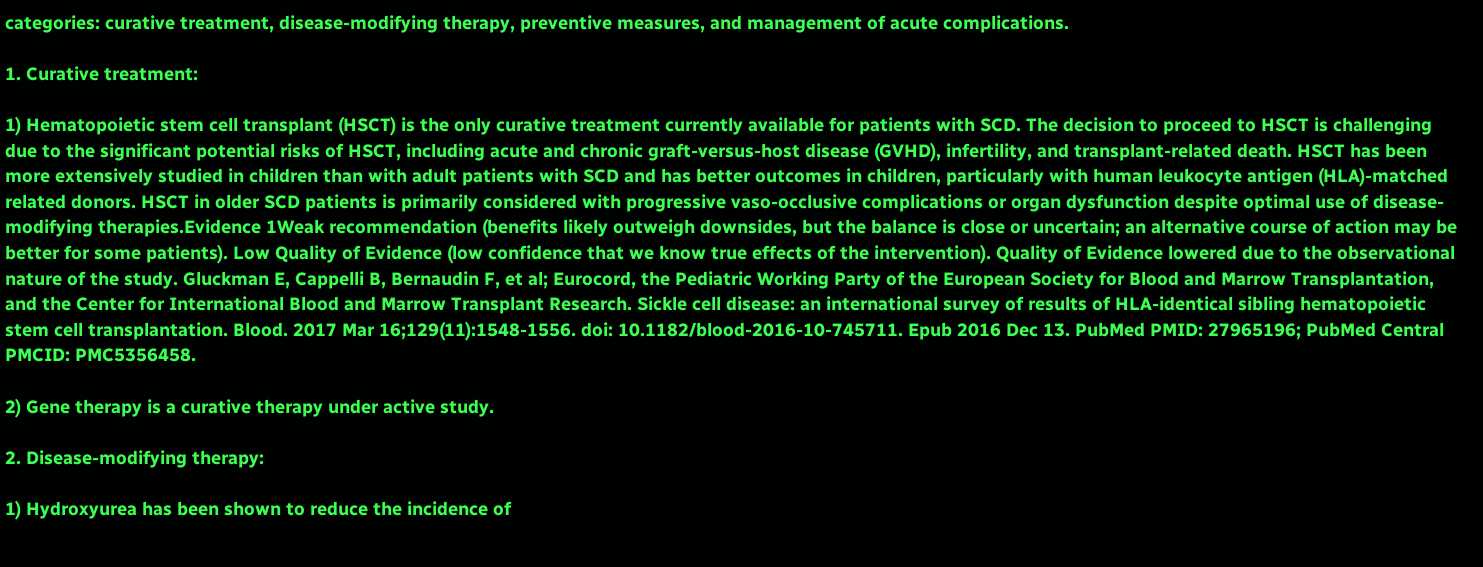categories: curative treatment, disease-modifying therapy, preventive measures, and management of acute complications.

1. Curative treatment:

1) Hematopoietic stem cell transplant (HSCT) is the only curative treatment currently available for patients with SCD. The decision to proceed to HSCT is challenging due to the significant potential risks of HSCT, including acute and chronic graft-versus-host disease (GVHD), infertility, and transplant-related death. HSCT has been more extensively studied in children than with adult patients with SCD and has better outcomes in children, particularly with human leukocyte antigen (HLA)-matched related donors. HSCT in older SCD patients is primarily considered with progressive vaso-occlusive complications or organ dysfunction despite optimal use of disease-modifying therapies.Evidence 1Weak recommendation (benefits likely outweigh downsides, but the balance is close or uncertain; an alternative course of action may be better for some patients). Low Quality of Evidence (low confidence that we know true effects of the intervention). Quality of Evidence lowered due to the observational nature of the study. Gluckman E, Cappelli B, Bernaudin F, et al; Eurocord, the Pediatric Working Party of the European Society for Blood and Marrow Transplantation, and the Center for International Blood and Marrow Transplant Research. Sickle cell disease: an international survey of results of HLA-identical sibling hematopoietic stem cell transplantation. Blood. 2017 Mar 16;129(11):1548-1556. doi: 10.1182/blood-2016-10-745711. Epub 2016 Dec 13. PubMed PMID: 27965196; PubMed Central PMCID: PMC5356458.

2) Gene therapy is a curative therapy under active study.

2. Disease-modifying therapy:

1) Hydroxyurea has been shown to reduce the incidence of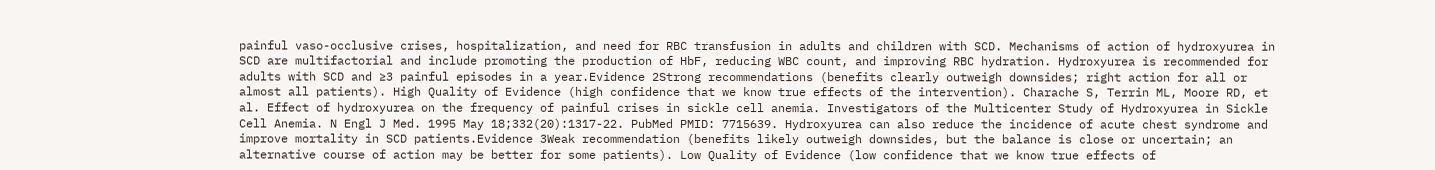painful vaso-occlusive crises, hospitalization, and need for RBC transfusion in adults and children with SCD. Mechanisms of action of hydroxyurea in SCD are multifactorial and include promoting the production of HbF, reducing WBC count, and improving RBC hydration. Hydroxyurea is recommended for adults with SCD and ≥3 painful episodes in a year.Evidence 2Strong recommendations (benefits clearly outweigh downsides; right action for all or almost all patients). High Quality of Evidence (high confidence that we know true effects of the intervention). Charache S, Terrin ML, Moore RD, et al. Effect of hydroxyurea on the frequency of painful crises in sickle cell anemia. Investigators of the Multicenter Study of Hydroxyurea in Sickle Cell Anemia. N Engl J Med. 1995 May 18;332(20):1317-22. PubMed PMID: 7715639. Hydroxyurea can also reduce the incidence of acute chest syndrome and improve mortality in SCD patients.Evidence 3Weak recommendation (benefits likely outweigh downsides, but the balance is close or uncertain; an alternative course of action may be better for some patients). Low Quality of Evidence (low confidence that we know true effects of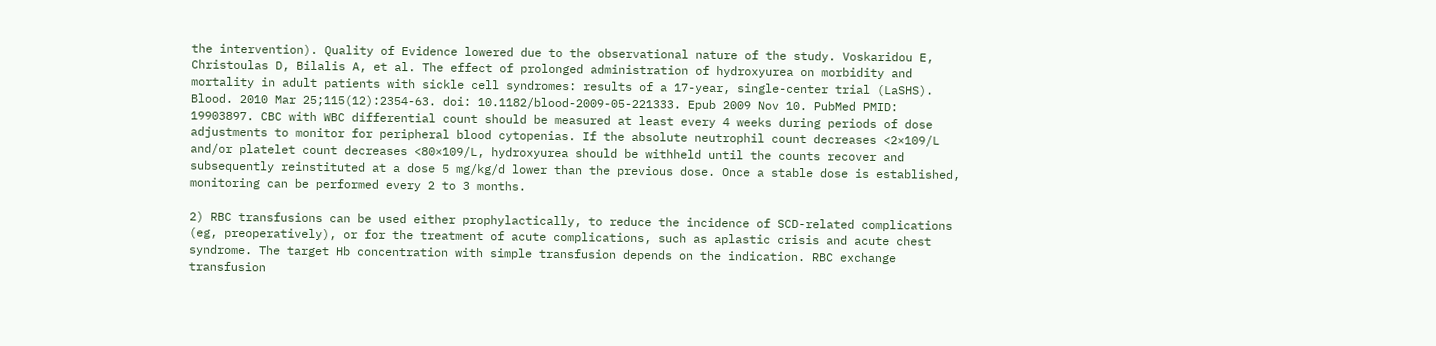the intervention). Quality of Evidence lowered due to the observational nature of the study. Voskaridou E, Christoulas D, Bilalis A, et al. The effect of prolonged administration of hydroxyurea on morbidity and mortality in adult patients with sickle cell syndromes: results of a 17-year, single-center trial (LaSHS). Blood. 2010 Mar 25;115(12):2354-63. doi: 10.1182/blood-2009-05-221333. Epub 2009 Nov 10. PubMed PMID: 19903897. CBC with WBC differential count should be measured at least every 4 weeks during periods of dose adjustments to monitor for peripheral blood cytopenias. If the absolute neutrophil count decreases <2×109/L and/or platelet count decreases <80×109/L, hydroxyurea should be withheld until the counts recover and subsequently reinstituted at a dose 5 mg/kg/d lower than the previous dose. Once a stable dose is established, monitoring can be performed every 2 to 3 months.

2) RBC transfusions can be used either prophylactically, to reduce the incidence of SCD-related complications (eg, preoperatively), or for the treatment of acute complications, such as aplastic crisis and acute chest syndrome. The target Hb concentration with simple transfusion depends on the indication. RBC exchange transfusion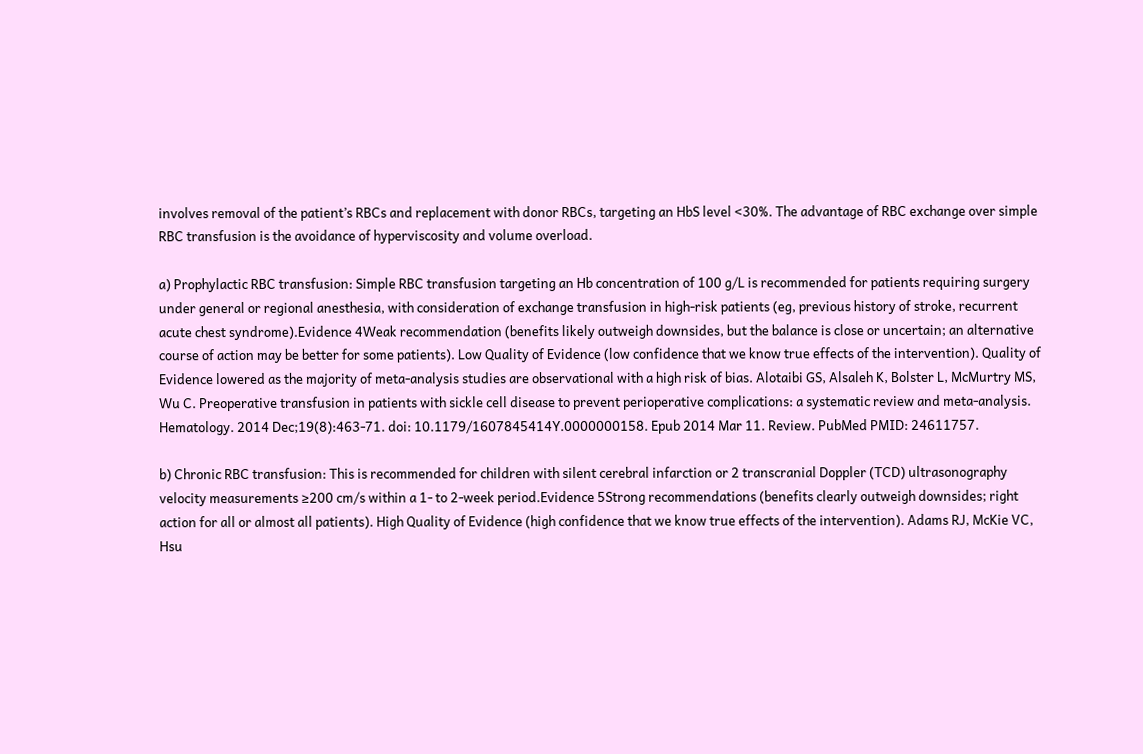involves removal of the patient’s RBCs and replacement with donor RBCs, targeting an HbS level <30%. The advantage of RBC exchange over simple RBC transfusion is the avoidance of hyperviscosity and volume overload.

a) Prophylactic RBC transfusion: Simple RBC transfusion targeting an Hb concentration of 100 g/L is recommended for patients requiring surgery under general or regional anesthesia, with consideration of exchange transfusion in high-risk patients (eg, previous history of stroke, recurrent acute chest syndrome).Evidence 4Weak recommendation (benefits likely outweigh downsides, but the balance is close or uncertain; an alternative course of action may be better for some patients). Low Quality of Evidence (low confidence that we know true effects of the intervention). Quality of Evidence lowered as the majority of meta-analysis studies are observational with a high risk of bias. Alotaibi GS, Alsaleh K, Bolster L, McMurtry MS, Wu C. Preoperative transfusion in patients with sickle cell disease to prevent perioperative complications: a systematic review and meta-analysis. Hematology. 2014 Dec;19(8):463-71. doi: 10.1179/1607845414Y.0000000158. Epub 2014 Mar 11. Review. PubMed PMID: 24611757.

b) Chronic RBC transfusion: This is recommended for children with silent cerebral infarction or 2 transcranial Doppler (TCD) ultrasonography velocity measurements ≥200 cm/s within a 1- to 2-week period.Evidence 5Strong recommendations (benefits clearly outweigh downsides; right action for all or almost all patients). High Quality of Evidence (high confidence that we know true effects of the intervention). Adams RJ, McKie VC, Hsu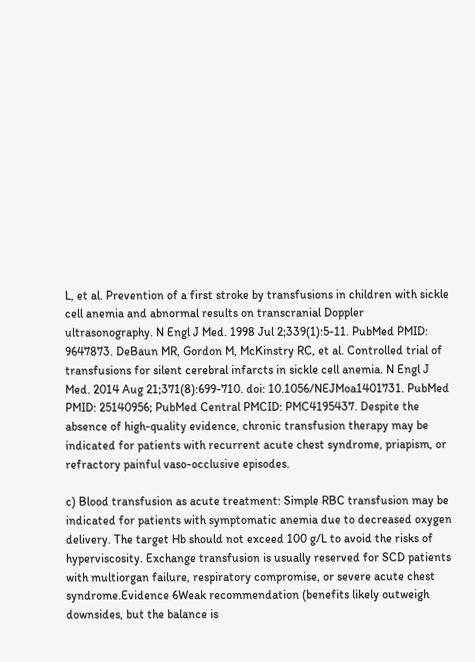L, et al. Prevention of a first stroke by transfusions in children with sickle cell anemia and abnormal results on transcranial Doppler ultrasonography. N Engl J Med. 1998 Jul 2;339(1):5-11. PubMed PMID: 9647873. DeBaun MR, Gordon M, McKinstry RC, et al. Controlled trial of transfusions for silent cerebral infarcts in sickle cell anemia. N Engl J Med. 2014 Aug 21;371(8):699-710. doi: 10.1056/NEJMoa1401731. PubMed PMID: 25140956; PubMed Central PMCID: PMC4195437. Despite the absence of high-quality evidence, chronic transfusion therapy may be indicated for patients with recurrent acute chest syndrome, priapism, or refractory painful vaso-occlusive episodes.

c) Blood transfusion as acute treatment: Simple RBC transfusion may be indicated for patients with symptomatic anemia due to decreased oxygen delivery. The target Hb should not exceed 100 g/L to avoid the risks of hyperviscosity. Exchange transfusion is usually reserved for SCD patients with multiorgan failure, respiratory compromise, or severe acute chest syndrome.Evidence 6Weak recommendation (benefits likely outweigh downsides, but the balance is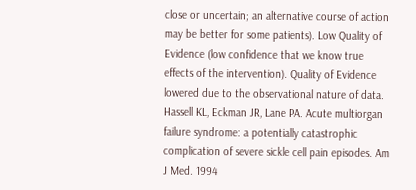close or uncertain; an alternative course of action may be better for some patients). Low Quality of Evidence (low confidence that we know true effects of the intervention). Quality of Evidence lowered due to the observational nature of data. Hassell KL, Eckman JR, Lane PA. Acute multiorgan failure syndrome: a potentially catastrophic complication of severe sickle cell pain episodes. Am J Med. 1994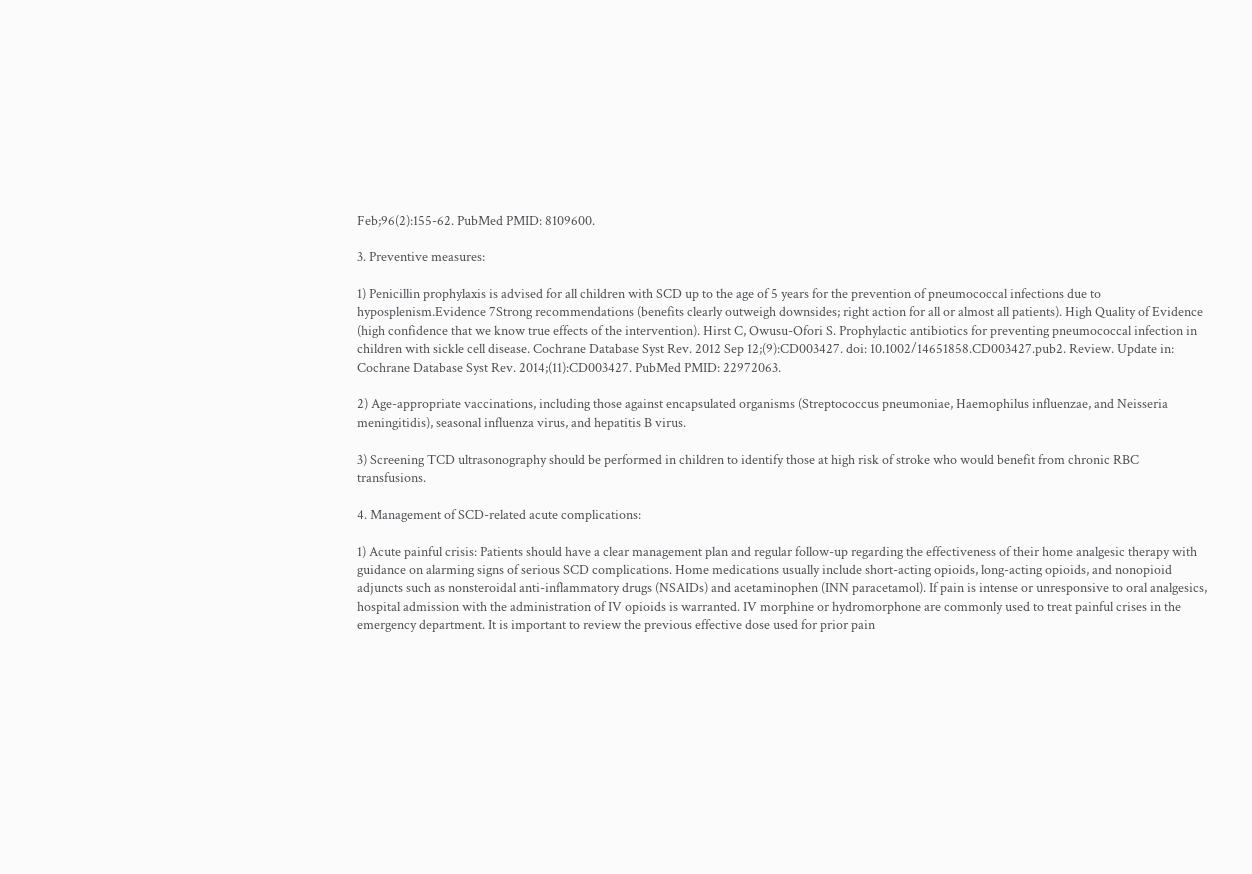Feb;96(2):155-62. PubMed PMID: 8109600.

3. Preventive measures:

1) Penicillin prophylaxis is advised for all children with SCD up to the age of 5 years for the prevention of pneumococcal infections due to hyposplenism.Evidence 7Strong recommendations (benefits clearly outweigh downsides; right action for all or almost all patients). High Quality of Evidence (high confidence that we know true effects of the intervention). Hirst C, Owusu-Ofori S. Prophylactic antibiotics for preventing pneumococcal infection in children with sickle cell disease. Cochrane Database Syst Rev. 2012 Sep 12;(9):CD003427. doi: 10.1002/14651858.CD003427.pub2. Review. Update in: Cochrane Database Syst Rev. 2014;(11):CD003427. PubMed PMID: 22972063.

2) Age-appropriate vaccinations, including those against encapsulated organisms (Streptococcus pneumoniae, Haemophilus influenzae, and Neisseria meningitidis), seasonal influenza virus, and hepatitis B virus.

3) Screening TCD ultrasonography should be performed in children to identify those at high risk of stroke who would benefit from chronic RBC transfusions.

4. Management of SCD-related acute complications:

1) Acute painful crisis: Patients should have a clear management plan and regular follow-up regarding the effectiveness of their home analgesic therapy with guidance on alarming signs of serious SCD complications. Home medications usually include short-acting opioids, long-acting opioids, and nonopioid adjuncts such as nonsteroidal anti-inflammatory drugs (NSAIDs) and acetaminophen (INN paracetamol). If pain is intense or unresponsive to oral analgesics, hospital admission with the administration of IV opioids is warranted. IV morphine or hydromorphone are commonly used to treat painful crises in the emergency department. It is important to review the previous effective dose used for prior pain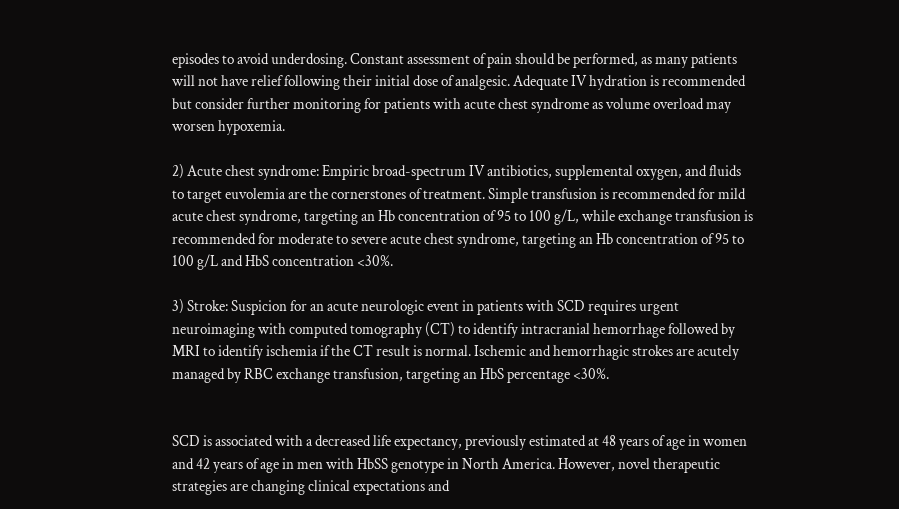episodes to avoid underdosing. Constant assessment of pain should be performed, as many patients will not have relief following their initial dose of analgesic. Adequate IV hydration is recommended but consider further monitoring for patients with acute chest syndrome as volume overload may worsen hypoxemia.

2) Acute chest syndrome: Empiric broad-spectrum IV antibiotics, supplemental oxygen, and fluids to target euvolemia are the cornerstones of treatment. Simple transfusion is recommended for mild acute chest syndrome, targeting an Hb concentration of 95 to 100 g/L, while exchange transfusion is recommended for moderate to severe acute chest syndrome, targeting an Hb concentration of 95 to 100 g/L and HbS concentration <30%.

3) Stroke: Suspicion for an acute neurologic event in patients with SCD requires urgent neuroimaging with computed tomography (CT) to identify intracranial hemorrhage followed by MRI to identify ischemia if the CT result is normal. Ischemic and hemorrhagic strokes are acutely managed by RBC exchange transfusion, targeting an HbS percentage <30%.


SCD is associated with a decreased life expectancy, previously estimated at 48 years of age in women and 42 years of age in men with HbSS genotype in North America. However, novel therapeutic strategies are changing clinical expectations and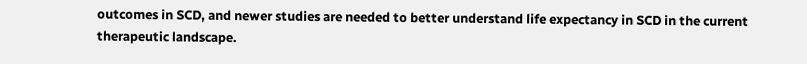outcomes in SCD, and newer studies are needed to better understand life expectancy in SCD in the current therapeutic landscape.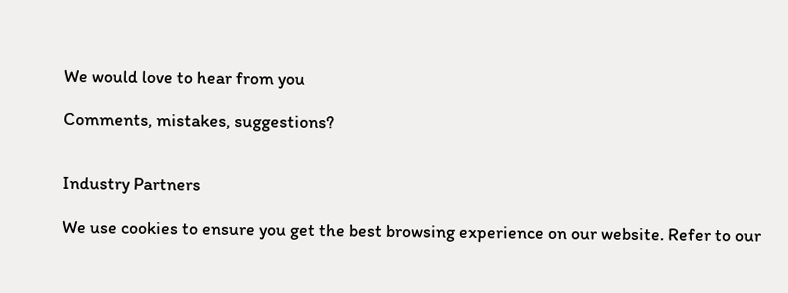We would love to hear from you

Comments, mistakes, suggestions?


Industry Partners

We use cookies to ensure you get the best browsing experience on our website. Refer to our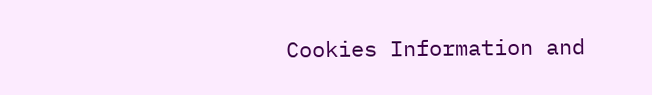Cookies Information and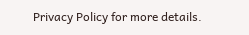Privacy Policy for more details.